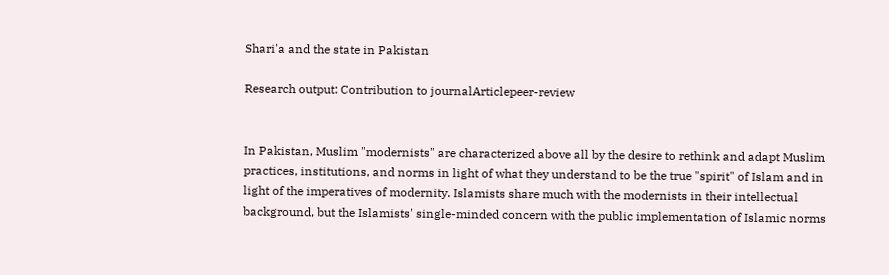Shari'a and the state in Pakistan

Research output: Contribution to journalArticlepeer-review


In Pakistan, Muslim "modernists" are characterized above all by the desire to rethink and adapt Muslim practices, institutions, and norms in light of what they understand to be the true "spirit" of Islam and in light of the imperatives of modernity. Islamists share much with the modernists in their intellectual background, but the Islamists' single-minded concern with the public implementation of Islamic norms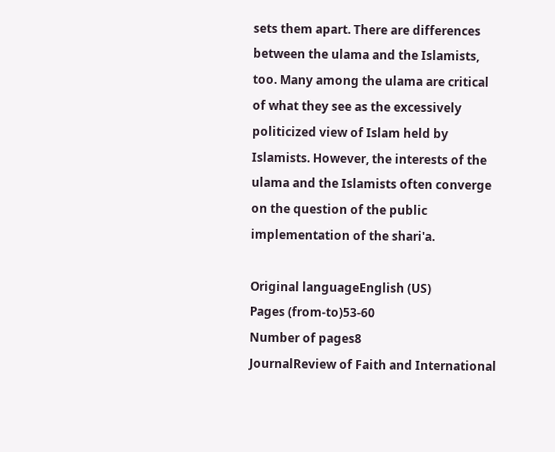sets them apart. There are differences between the ulama and the Islamists, too. Many among the ulama are critical of what they see as the excessively politicized view of Islam held by Islamists. However, the interests of the ulama and the Islamists often converge on the question of the public implementation of the shari'a.

Original languageEnglish (US)
Pages (from-to)53-60
Number of pages8
JournalReview of Faith and International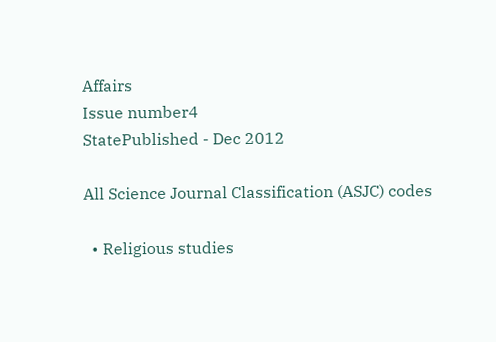Affairs
Issue number4
StatePublished - Dec 2012

All Science Journal Classification (ASJC) codes

  • Religious studies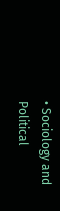• Sociology and Political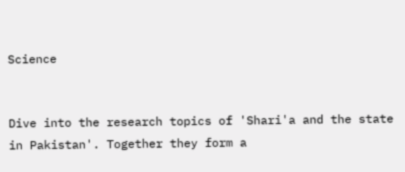Science


Dive into the research topics of 'Shari'a and the state in Pakistan'. Together they form a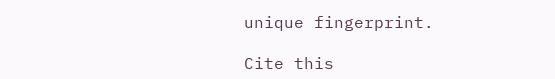unique fingerprint.

Cite this